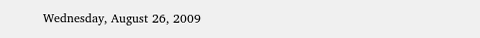Wednesday, August 26, 2009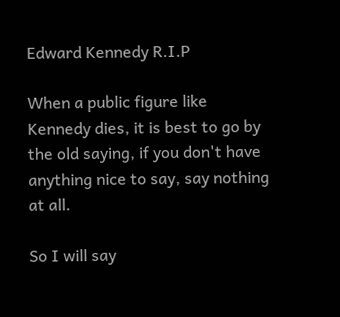Edward Kennedy R.I.P

When a public figure like Kennedy dies, it is best to go by the old saying, if you don't have anything nice to say, say nothing at all.

So I will say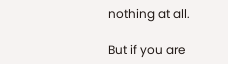nothing at all.

But if you are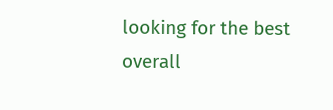looking for the best overall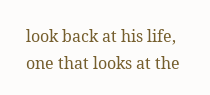look back at his life, one that looks at the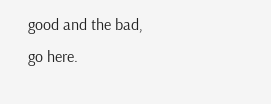good and the bad, go here.